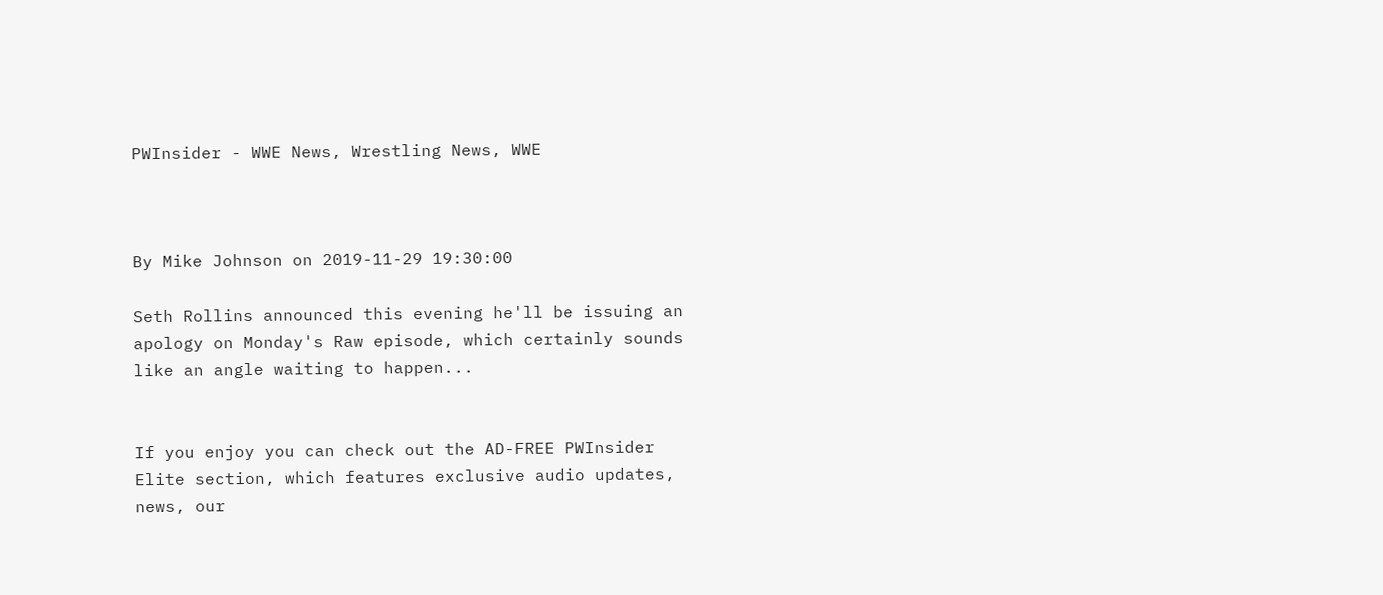PWInsider - WWE News, Wrestling News, WWE



By Mike Johnson on 2019-11-29 19:30:00

Seth Rollins announced this evening he'll be issuing an apology on Monday's Raw episode, which certainly sounds like an angle waiting to happen...


If you enjoy you can check out the AD-FREE PWInsider Elite section, which features exclusive audio updates, news, our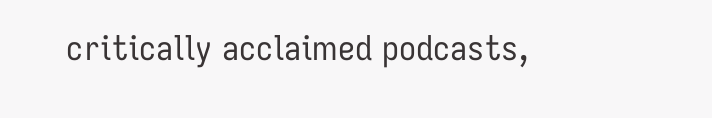critically acclaimed podcasts,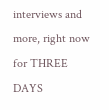interviews and more, right now for THREE DAYS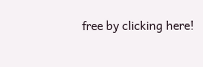free by clicking here!